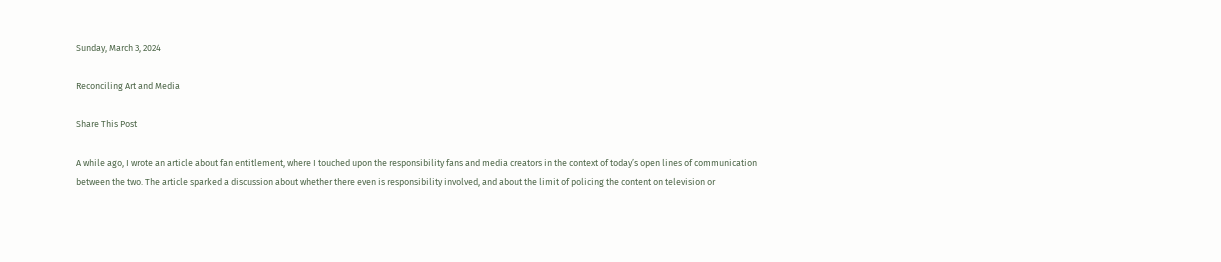Sunday, March 3, 2024

Reconciling Art and Media

Share This Post

A while ago, I wrote an article about fan entitlement, where I touched upon the responsibility fans and media creators in the context of today’s open lines of communication between the two. The article sparked a discussion about whether there even is responsibility involved, and about the limit of policing the content on television or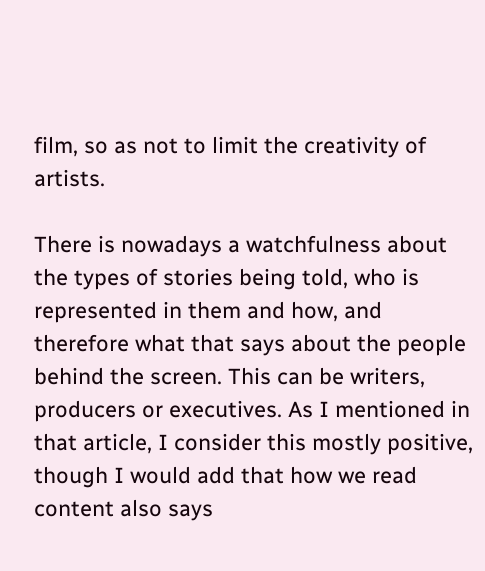film, so as not to limit the creativity of artists.

There is nowadays a watchfulness about the types of stories being told, who is represented in them and how, and therefore what that says about the people behind the screen. This can be writers, producers or executives. As I mentioned in that article, I consider this mostly positive, though I would add that how we read content also says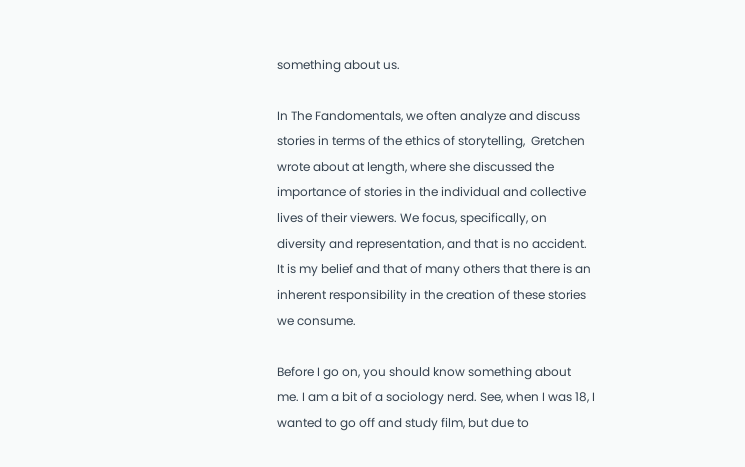something about us.

In The Fandomentals, we often analyze and discuss stories in terms of the ethics of storytelling,  Gretchen wrote about at length, where she discussed the importance of stories in the individual and collective lives of their viewers. We focus, specifically, on diversity and representation, and that is no accident. It is my belief and that of many others that there is an inherent responsibility in the creation of these stories we consume.

Before I go on, you should know something about me. I am a bit of a sociology nerd. See, when I was 18, I wanted to go off and study film, but due to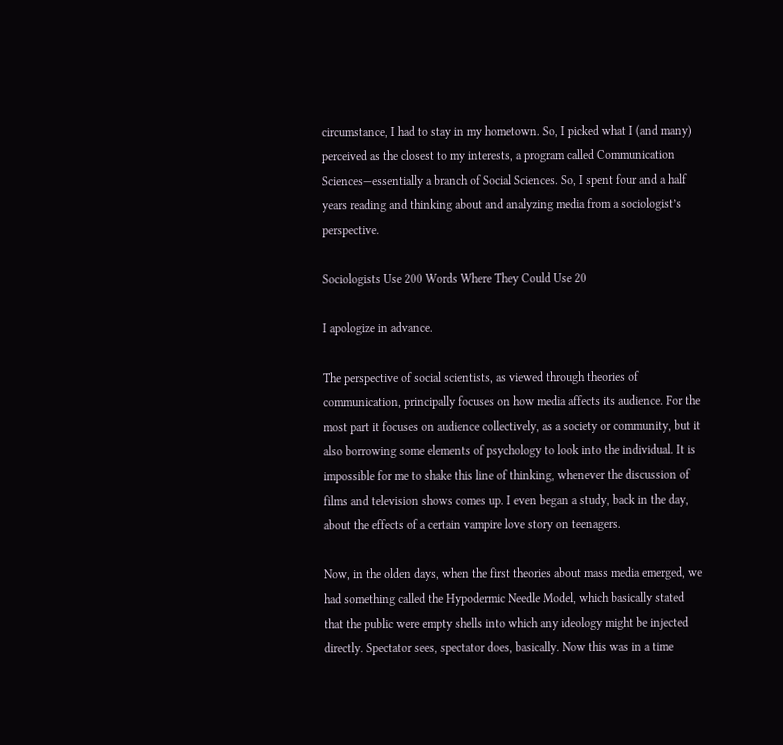circumstance, I had to stay in my hometown. So, I picked what I (and many) perceived as the closest to my interests, a program called Communication Sciences—essentially a branch of Social Sciences. So, I spent four and a half years reading and thinking about and analyzing media from a sociologist’s perspective.

Sociologists Use 200 Words Where They Could Use 20

I apologize in advance.

The perspective of social scientists, as viewed through theories of communication, principally focuses on how media affects its audience. For the most part it focuses on audience collectively, as a society or community, but it also borrowing some elements of psychology to look into the individual. It is impossible for me to shake this line of thinking, whenever the discussion of films and television shows comes up. I even began a study, back in the day, about the effects of a certain vampire love story on teenagers.

Now, in the olden days, when the first theories about mass media emerged, we had something called the Hypodermic Needle Model, which basically stated that the public were empty shells into which any ideology might be injected directly. Spectator sees, spectator does, basically. Now this was in a time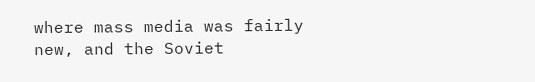where mass media was fairly new, and the Soviet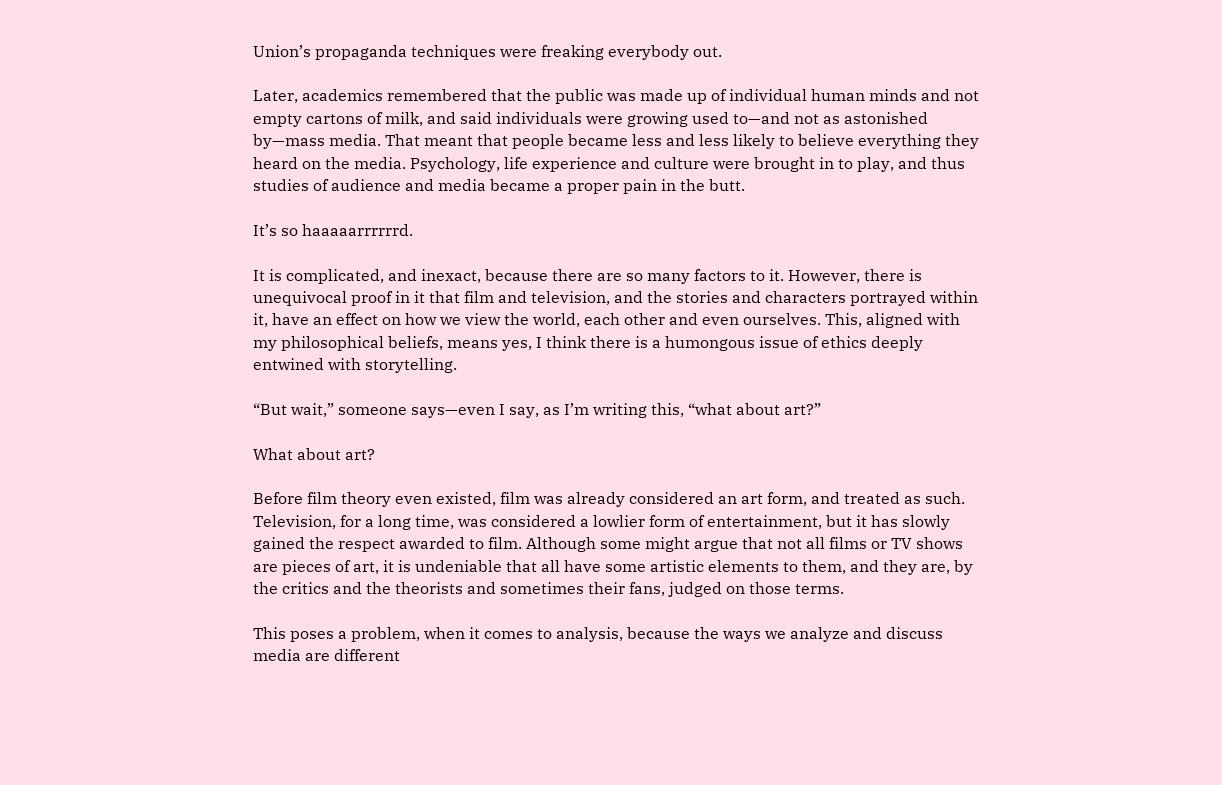Union’s propaganda techniques were freaking everybody out.

Later, academics remembered that the public was made up of individual human minds and not empty cartons of milk, and said individuals were growing used to—and not as astonished by—mass media. That meant that people became less and less likely to believe everything they heard on the media. Psychology, life experience and culture were brought in to play, and thus studies of audience and media became a proper pain in the butt.

It’s so haaaaarrrrrrd.

It is complicated, and inexact, because there are so many factors to it. However, there is unequivocal proof in it that film and television, and the stories and characters portrayed within it, have an effect on how we view the world, each other and even ourselves. This, aligned with my philosophical beliefs, means yes, I think there is a humongous issue of ethics deeply entwined with storytelling.

“But wait,” someone says—even I say, as I’m writing this, “what about art?”

What about art?

Before film theory even existed, film was already considered an art form, and treated as such. Television, for a long time, was considered a lowlier form of entertainment, but it has slowly gained the respect awarded to film. Although some might argue that not all films or TV shows are pieces of art, it is undeniable that all have some artistic elements to them, and they are, by the critics and the theorists and sometimes their fans, judged on those terms.

This poses a problem, when it comes to analysis, because the ways we analyze and discuss media are different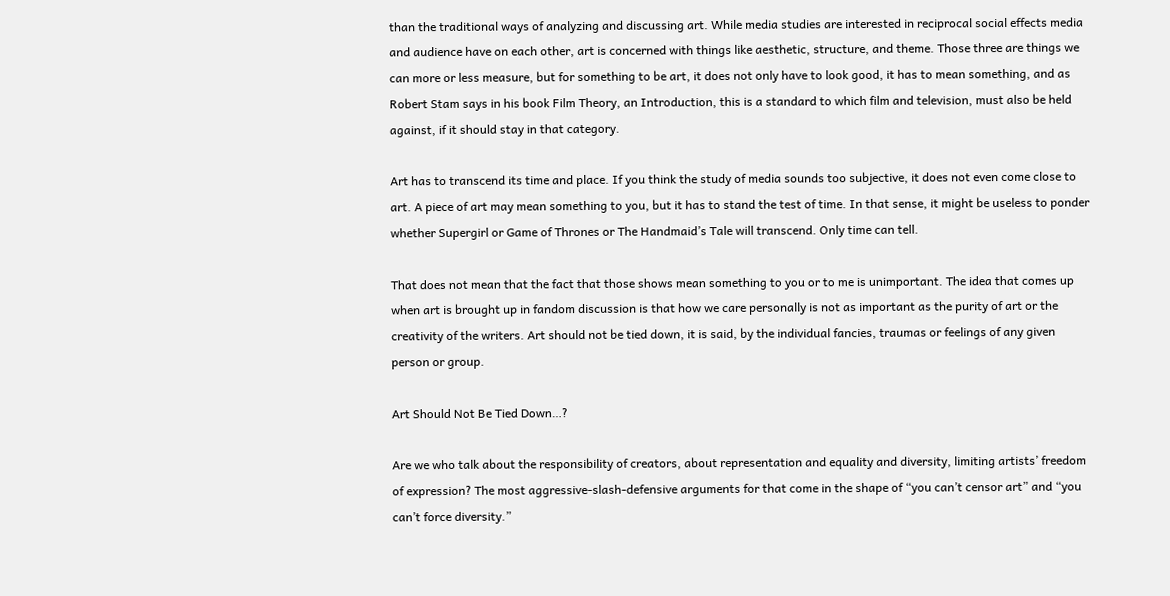than the traditional ways of analyzing and discussing art. While media studies are interested in reciprocal social effects media and audience have on each other, art is concerned with things like aesthetic, structure, and theme. Those three are things we can more or less measure, but for something to be art, it does not only have to look good, it has to mean something, and as Robert Stam says in his book Film Theory, an Introduction, this is a standard to which film and television, must also be held against, if it should stay in that category.

Art has to transcend its time and place. If you think the study of media sounds too subjective, it does not even come close to art. A piece of art may mean something to you, but it has to stand the test of time. In that sense, it might be useless to ponder whether Supergirl or Game of Thrones or The Handmaid’s Tale will transcend. Only time can tell.

That does not mean that the fact that those shows mean something to you or to me is unimportant. The idea that comes up when art is brought up in fandom discussion is that how we care personally is not as important as the purity of art or the creativity of the writers. Art should not be tied down, it is said, by the individual fancies, traumas or feelings of any given person or group.

Art Should Not Be Tied Down…?

Are we who talk about the responsibility of creators, about representation and equality and diversity, limiting artists’ freedom of expression? The most aggressive-slash-defensive arguments for that come in the shape of “you can’t censor art” and “you can’t force diversity.”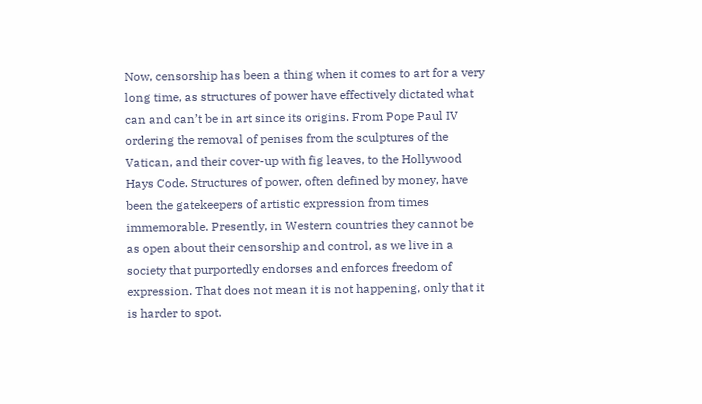Now, censorship has been a thing when it comes to art for a very long time, as structures of power have effectively dictated what can and can’t be in art since its origins. From Pope Paul IV ordering the removal of penises from the sculptures of the Vatican, and their cover-up with fig leaves, to the Hollywood Hays Code. Structures of power, often defined by money, have been the gatekeepers of artistic expression from times immemorable. Presently, in Western countries they cannot be as open about their censorship and control, as we live in a society that purportedly endorses and enforces freedom of expression. That does not mean it is not happening, only that it is harder to spot.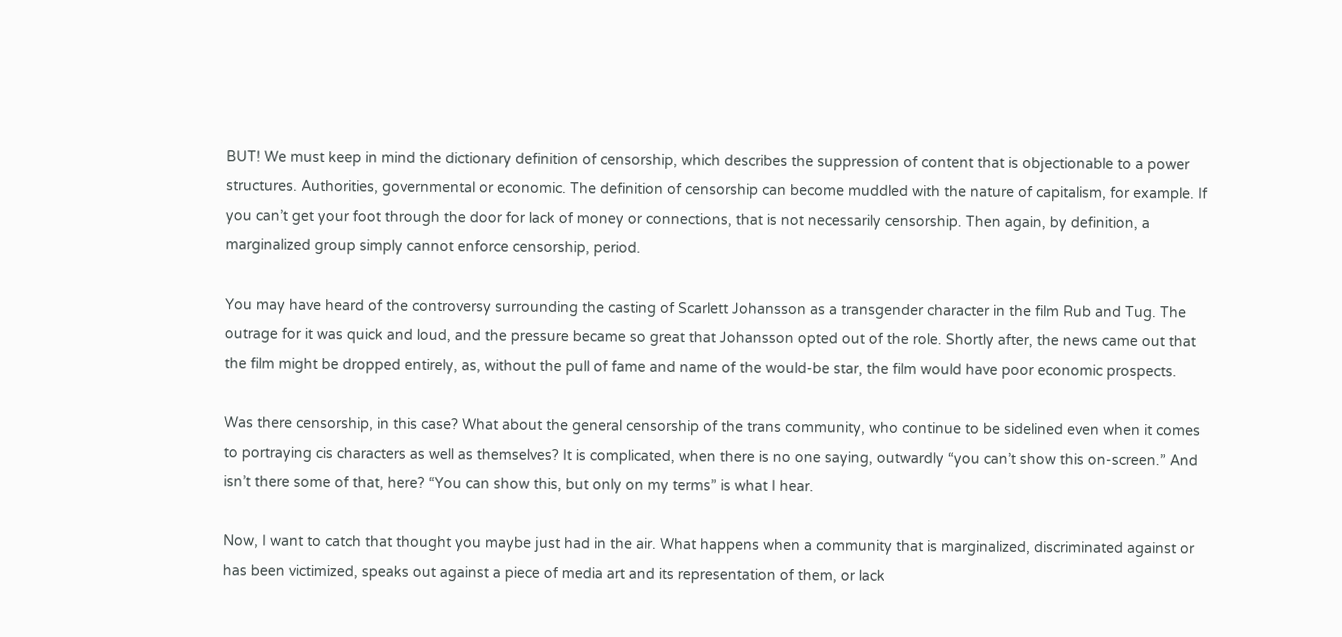BUT! We must keep in mind the dictionary definition of censorship, which describes the suppression of content that is objectionable to a power structures. Authorities, governmental or economic. The definition of censorship can become muddled with the nature of capitalism, for example. If you can’t get your foot through the door for lack of money or connections, that is not necessarily censorship. Then again, by definition, a marginalized group simply cannot enforce censorship, period.

You may have heard of the controversy surrounding the casting of Scarlett Johansson as a transgender character in the film Rub and Tug. The outrage for it was quick and loud, and the pressure became so great that Johansson opted out of the role. Shortly after, the news came out that the film might be dropped entirely, as, without the pull of fame and name of the would-be star, the film would have poor economic prospects.

Was there censorship, in this case? What about the general censorship of the trans community, who continue to be sidelined even when it comes to portraying cis characters as well as themselves? It is complicated, when there is no one saying, outwardly “you can’t show this on-screen.” And isn’t there some of that, here? “You can show this, but only on my terms” is what I hear.

Now, I want to catch that thought you maybe just had in the air. What happens when a community that is marginalized, discriminated against or has been victimized, speaks out against a piece of media art and its representation of them, or lack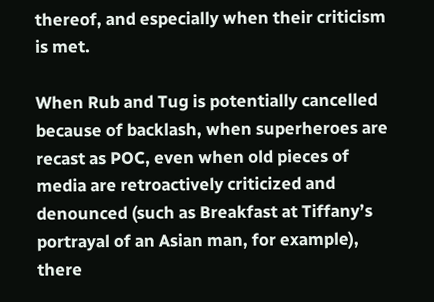thereof, and especially when their criticism is met.

When Rub and Tug is potentially cancelled because of backlash, when superheroes are recast as POC, even when old pieces of media are retroactively criticized and denounced (such as Breakfast at Tiffany’s portrayal of an Asian man, for example), there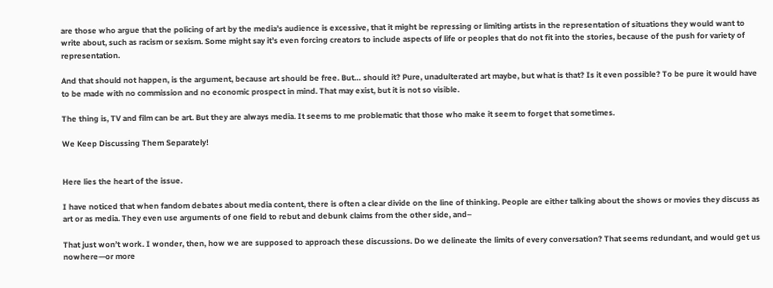are those who argue that the policing of art by the media’s audience is excessive, that it might be repressing or limiting artists in the representation of situations they would want to write about, such as racism or sexism. Some might say it’s even forcing creators to include aspects of life or peoples that do not fit into the stories, because of the push for variety of representation.

And that should not happen, is the argument, because art should be free. But… should it? Pure, unadulterated art maybe, but what is that? Is it even possible? To be pure it would have to be made with no commission and no economic prospect in mind. That may exist, but it is not so visible.

The thing is, TV and film can be art. But they are always media. It seems to me problematic that those who make it seem to forget that sometimes.

We Keep Discussing Them Separately!


Here lies the heart of the issue.

I have noticed that when fandom debates about media content, there is often a clear divide on the line of thinking. People are either talking about the shows or movies they discuss as art or as media. They even use arguments of one field to rebut and debunk claims from the other side, and–

That just won’t work. I wonder, then, how we are supposed to approach these discussions. Do we delineate the limits of every conversation? That seems redundant, and would get us nowhere—or more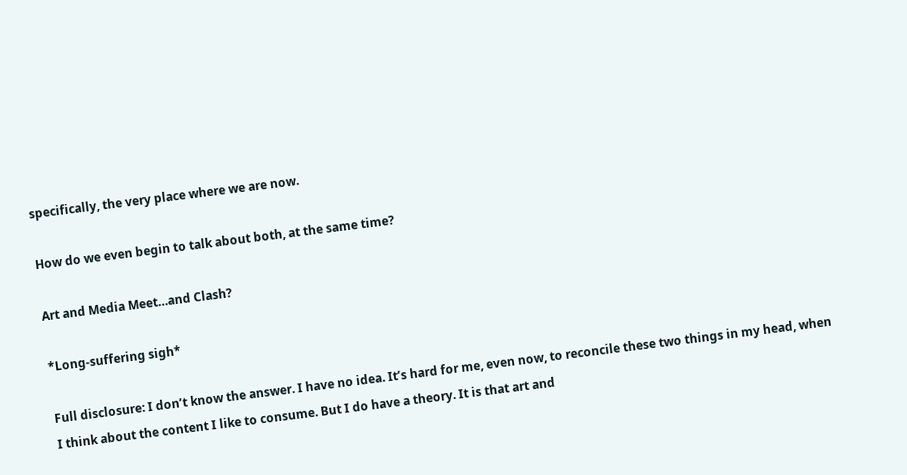specifically, the very place where we are now.

How do we even begin to talk about both, at the same time?

Art and Media Meet…and Clash?

*Long-suffering sigh*

Full disclosure: I don’t know the answer. I have no idea. It’s hard for me, even now, to reconcile these two things in my head, when I think about the content I like to consume. But I do have a theory. It is that art and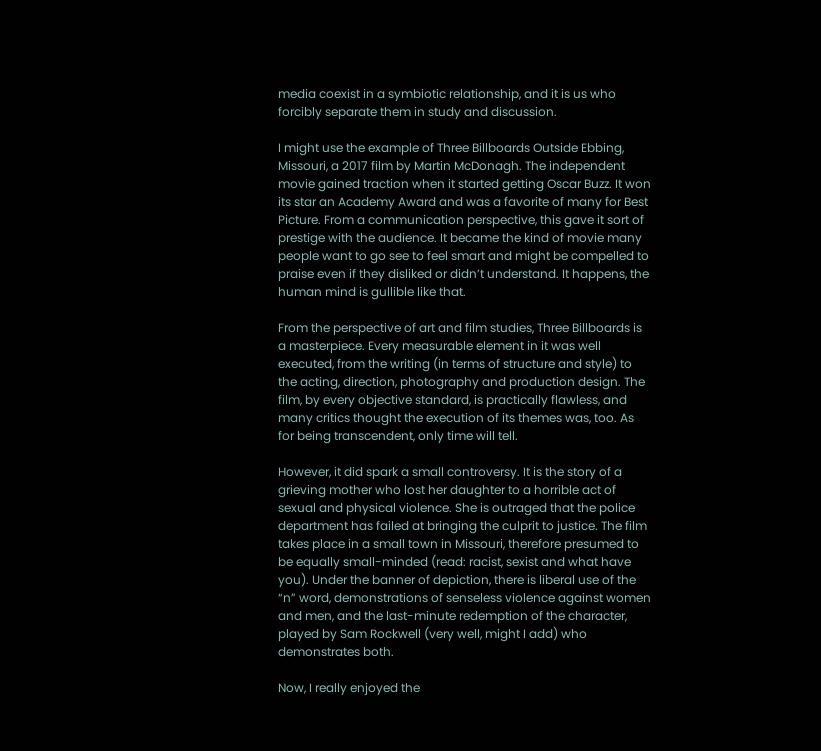media coexist in a symbiotic relationship, and it is us who forcibly separate them in study and discussion.

I might use the example of Three Billboards Outside Ebbing, Missouri, a 2017 film by Martin McDonagh. The independent movie gained traction when it started getting Oscar Buzz. It won its star an Academy Award and was a favorite of many for Best Picture. From a communication perspective, this gave it sort of prestige with the audience. It became the kind of movie many people want to go see to feel smart and might be compelled to praise even if they disliked or didn’t understand. It happens, the human mind is gullible like that.

From the perspective of art and film studies, Three Billboards is a masterpiece. Every measurable element in it was well executed, from the writing (in terms of structure and style) to the acting, direction, photography and production design. The film, by every objective standard, is practically flawless, and many critics thought the execution of its themes was, too. As for being transcendent, only time will tell.

However, it did spark a small controversy. It is the story of a grieving mother who lost her daughter to a horrible act of sexual and physical violence. She is outraged that the police department has failed at bringing the culprit to justice. The film takes place in a small town in Missouri, therefore presumed to be equally small-minded (read: racist, sexist and what have you). Under the banner of depiction, there is liberal use of the “n” word, demonstrations of senseless violence against women and men, and the last-minute redemption of the character, played by Sam Rockwell (very well, might I add) who demonstrates both.

Now, I really enjoyed the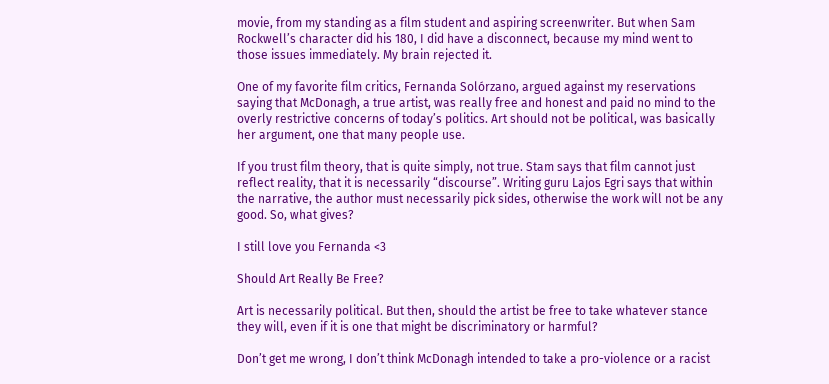movie, from my standing as a film student and aspiring screenwriter. But when Sam Rockwell’s character did his 180, I did have a disconnect, because my mind went to those issues immediately. My brain rejected it.

One of my favorite film critics, Fernanda Solórzano, argued against my reservations saying that McDonagh, a true artist, was really free and honest and paid no mind to the overly restrictive concerns of today’s politics. Art should not be political, was basically her argument, one that many people use.

If you trust film theory, that is quite simply, not true. Stam says that film cannot just reflect reality, that it is necessarily “discourse”. Writing guru Lajos Egri says that within the narrative, the author must necessarily pick sides, otherwise the work will not be any good. So, what gives?

I still love you Fernanda <3

Should Art Really Be Free?

Art is necessarily political. But then, should the artist be free to take whatever stance they will, even if it is one that might be discriminatory or harmful?

Don’t get me wrong, I don’t think McDonagh intended to take a pro-violence or a racist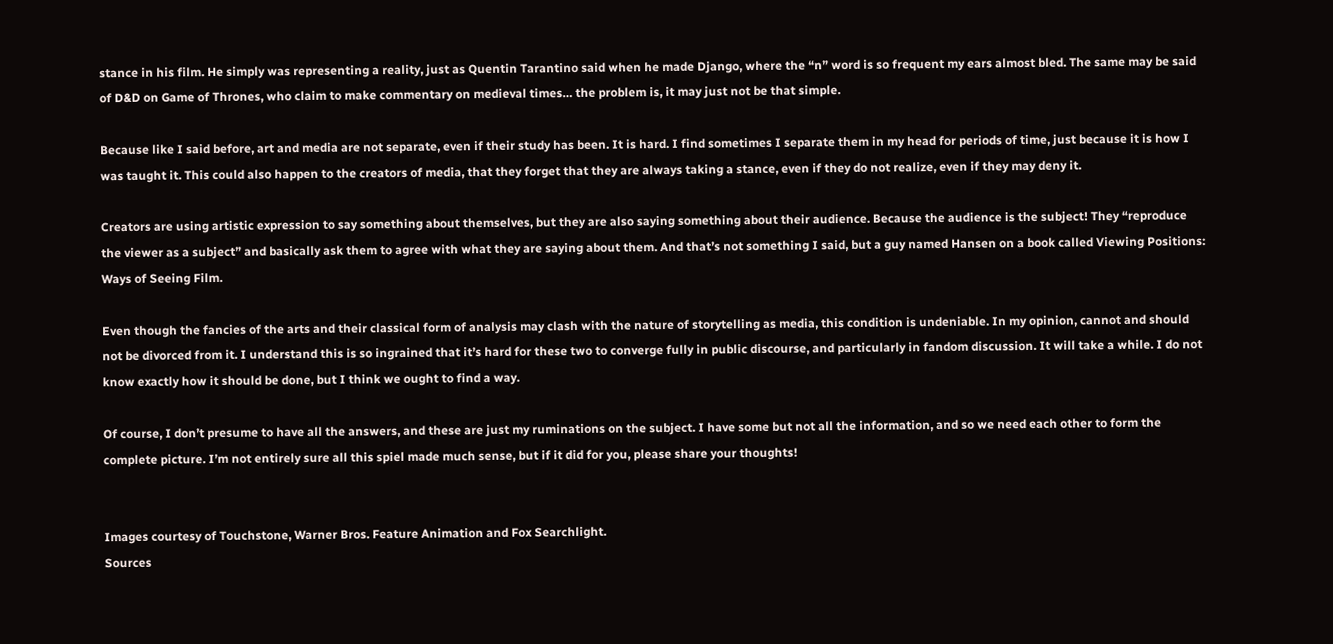stance in his film. He simply was representing a reality, just as Quentin Tarantino said when he made Django, where the “n” word is so frequent my ears almost bled. The same may be said of D&D on Game of Thrones, who claim to make commentary on medieval times… the problem is, it may just not be that simple.

Because like I said before, art and media are not separate, even if their study has been. It is hard. I find sometimes I separate them in my head for periods of time, just because it is how I was taught it. This could also happen to the creators of media, that they forget that they are always taking a stance, even if they do not realize, even if they may deny it.

Creators are using artistic expression to say something about themselves, but they are also saying something about their audience. Because the audience is the subject! They “reproduce the viewer as a subject” and basically ask them to agree with what they are saying about them. And that’s not something I said, but a guy named Hansen on a book called Viewing Positions: Ways of Seeing Film.

Even though the fancies of the arts and their classical form of analysis may clash with the nature of storytelling as media, this condition is undeniable. In my opinion, cannot and should not be divorced from it. I understand this is so ingrained that it’s hard for these two to converge fully in public discourse, and particularly in fandom discussion. It will take a while. I do not know exactly how it should be done, but I think we ought to find a way.

Of course, I don’t presume to have all the answers, and these are just my ruminations on the subject. I have some but not all the information, and so we need each other to form the complete picture. I’m not entirely sure all this spiel made much sense, but if it did for you, please share your thoughts!


Images courtesy of Touchstone, Warner Bros. Feature Animation and Fox Searchlight.
Sources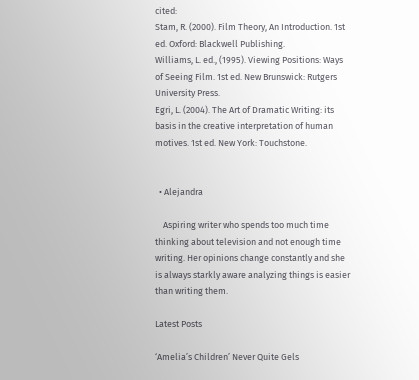cited:
Stam, R. (2000). Film Theory, An Introduction. 1st ed. Oxford: Blackwell Publishing.
Williams, L. ed., (1995). Viewing Positions: Ways of Seeing Film. 1st ed. New Brunswick: Rutgers University Press.
Egri, L. (2004). The Art of Dramatic Writing: its basis in the creative interpretation of human motives. 1st ed. New York: Touchstone.


  • Alejandra

    Aspiring writer who spends too much time thinking about television and not enough time writing. Her opinions change constantly and she is always starkly aware analyzing things is easier than writing them.

Latest Posts

‘Amelia’s Children’ Never Quite Gels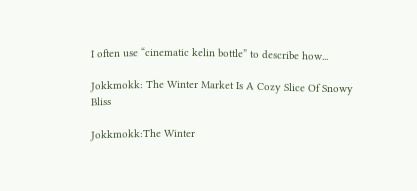I often use “cinematic kelin bottle” to describe how...

Jokkmokk: The Winter Market Is A Cozy Slice Of Snowy Bliss

Jokkmokk:The Winter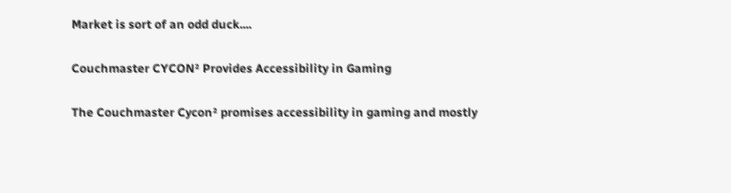Market is sort of an odd duck....

Couchmaster CYCON² Provides Accessibility in Gaming

The Couchmaster Cycon² promises accessibility in gaming and mostly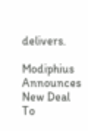delivers.

Modiphius Announces New Deal To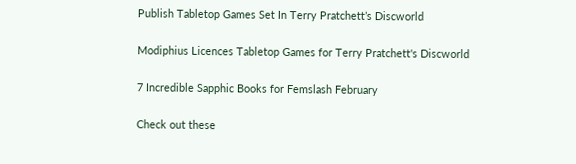Publish Tabletop Games Set In Terry Pratchett’s Discworld

Modiphius Licences Tabletop Games for Terry Pratchett's Discworld

7 Incredible Sapphic Books for Femslash February

Check out these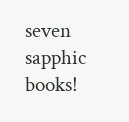seven sapphic books!